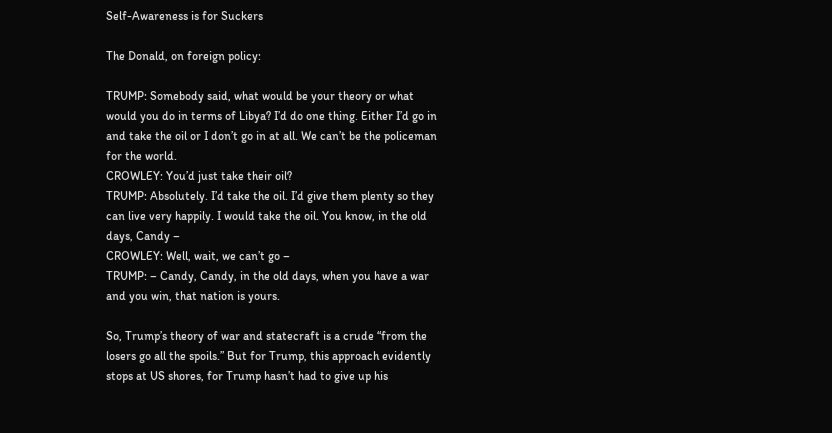Self-Awareness is for Suckers

The Donald, on foreign policy:

TRUMP: Somebody said, what would be your theory or what would you do in terms of Libya? I’d do one thing. Either I’d go in and take the oil or I don’t go in at all. We can’t be the policeman for the world.
CROWLEY: You’d just take their oil?
TRUMP: Absolutely. I’d take the oil. I’d give them plenty so they can live very happily. I would take the oil. You know, in the old days, Candy –
CROWLEY: Well, wait, we can’t go –
TRUMP: – Candy, Candy, in the old days, when you have a war and you win, that nation is yours.

So, Trump’s theory of war and statecraft is a crude “from the losers go all the spoils.” But for Trump, this approach evidently stops at US shores, for Trump hasn’t had to give up his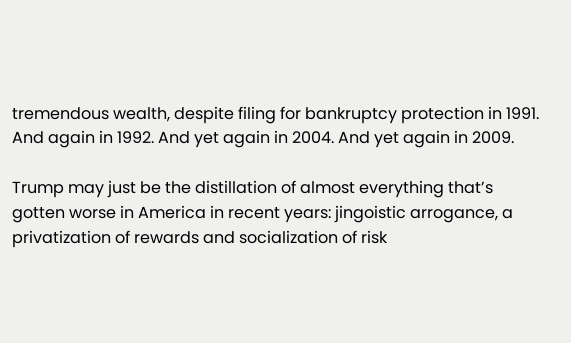tremendous wealth, despite filing for bankruptcy protection in 1991. And again in 1992. And yet again in 2004. And yet again in 2009.

Trump may just be the distillation of almost everything that’s gotten worse in America in recent years: jingoistic arrogance, a privatization of rewards and socialization of risk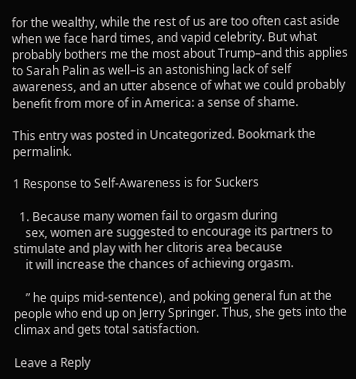for the wealthy, while the rest of us are too often cast aside when we face hard times, and vapid celebrity. But what probably bothers me the most about Trump–and this applies to Sarah Palin as well–is an astonishing lack of self awareness, and an utter absence of what we could probably benefit from more of in America: a sense of shame.

This entry was posted in Uncategorized. Bookmark the permalink.

1 Response to Self-Awareness is for Suckers

  1. Because many women fail to orgasm during
    sex, women are suggested to encourage its partners to stimulate and play with her clitoris area because
    it will increase the chances of achieving orgasm.

    ” he quips mid-sentence), and poking general fun at the people who end up on Jerry Springer. Thus, she gets into the climax and gets total satisfaction.

Leave a Reply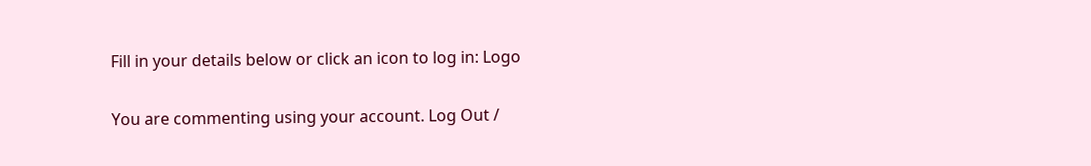Fill in your details below or click an icon to log in: Logo

You are commenting using your account. Log Out /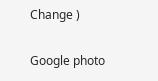Change )

Google photo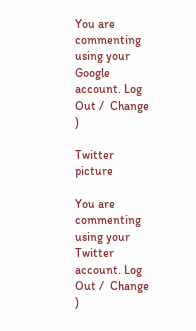You are commenting using your Google account. Log Out /  Change )

Twitter picture

You are commenting using your Twitter account. Log Out /  Change )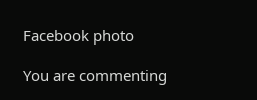Facebook photo

You are commenting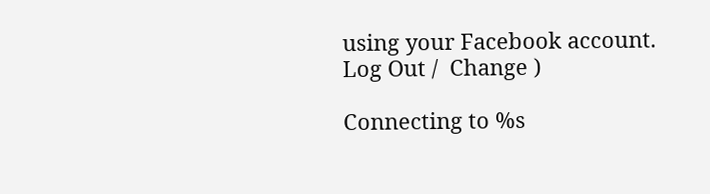using your Facebook account. Log Out /  Change )

Connecting to %s